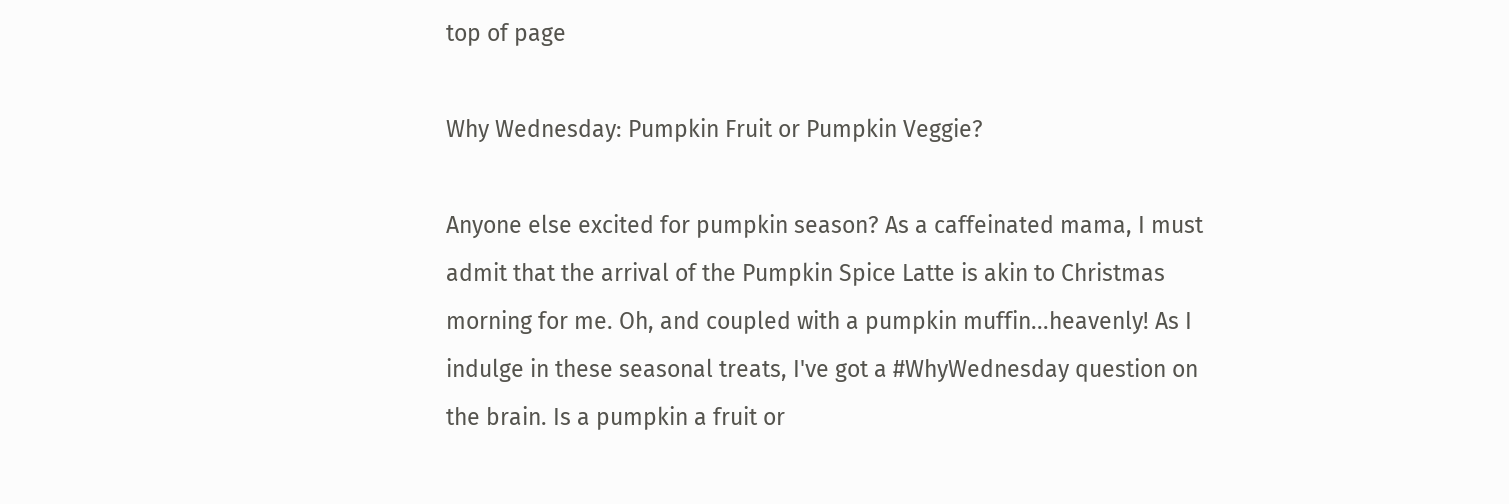top of page

Why Wednesday: Pumpkin Fruit or Pumpkin Veggie?

Anyone else excited for pumpkin season? As a caffeinated mama, I must admit that the arrival of the Pumpkin Spice Latte is akin to Christmas morning for me. Oh, and coupled with a pumpkin muffin...heavenly! As I indulge in these seasonal treats, I've got a #WhyWednesday question on the brain. Is a pumpkin a fruit or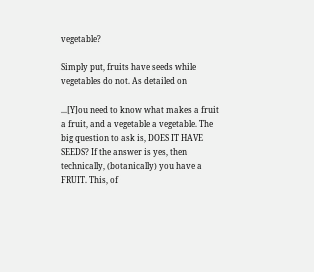vegetable?

Simply put, fruits have seeds while vegetables do not. As detailed on

...[Y]ou need to know what makes a fruit a fruit, and a vegetable a vegetable. The big question to ask is, DOES IT HAVE SEEDS? If the answer is yes, then technically, (botanically) you have a FRUIT. This, of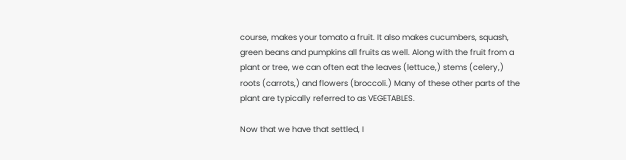course, makes your tomato a fruit. It also makes cucumbers, squash, green beans and pumpkins all fruits as well. Along with the fruit from a plant or tree, we can often eat the leaves (lettuce,) stems (celery,) roots (carrots,) and flowers (broccoli.) Many of these other parts of the plant are typically referred to as VEGETABLES.

Now that we have that settled, I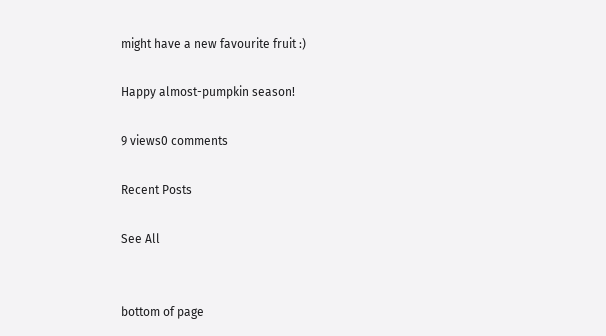might have a new favourite fruit :)

Happy almost-pumpkin season!

9 views0 comments

Recent Posts

See All


bottom of page